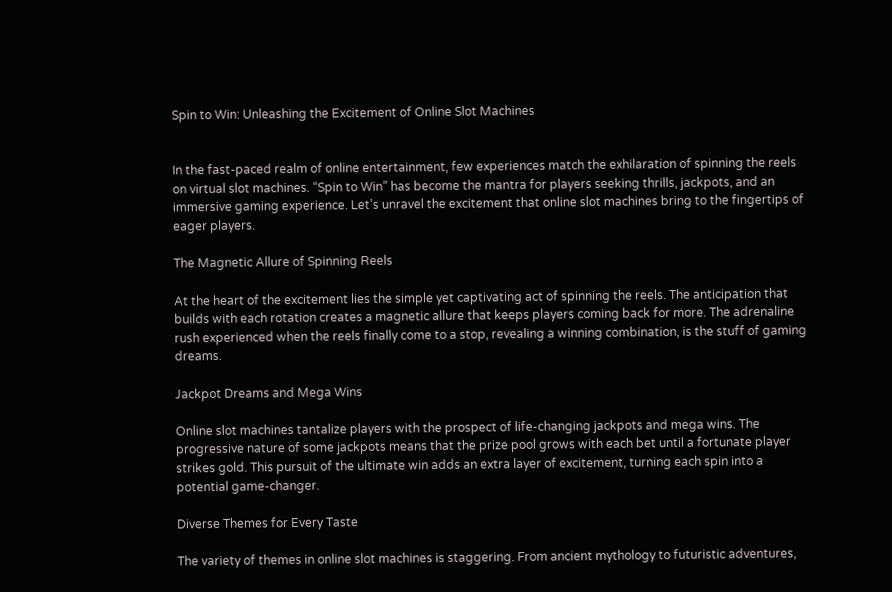Spin to Win: Unleashing the Excitement of Online Slot Machines


In the fast-paced realm of online entertainment, few experiences match the exhilaration of spinning the reels on virtual slot machines. “Spin to Win” has become the mantra for players seeking thrills, jackpots, and an immersive gaming experience. Let’s unravel the excitement that online slot machines bring to the fingertips of eager players.

The Magnetic Allure of Spinning Reels

At the heart of the excitement lies the simple yet captivating act of spinning the reels. The anticipation that builds with each rotation creates a magnetic allure that keeps players coming back for more. The adrenaline rush experienced when the reels finally come to a stop, revealing a winning combination, is the stuff of gaming dreams.

Jackpot Dreams and Mega Wins

Online slot machines tantalize players with the prospect of life-changing jackpots and mega wins. The progressive nature of some jackpots means that the prize pool grows with each bet until a fortunate player strikes gold. This pursuit of the ultimate win adds an extra layer of excitement, turning each spin into a potential game-changer.

Diverse Themes for Every Taste

The variety of themes in online slot machines is staggering. From ancient mythology to futuristic adventures,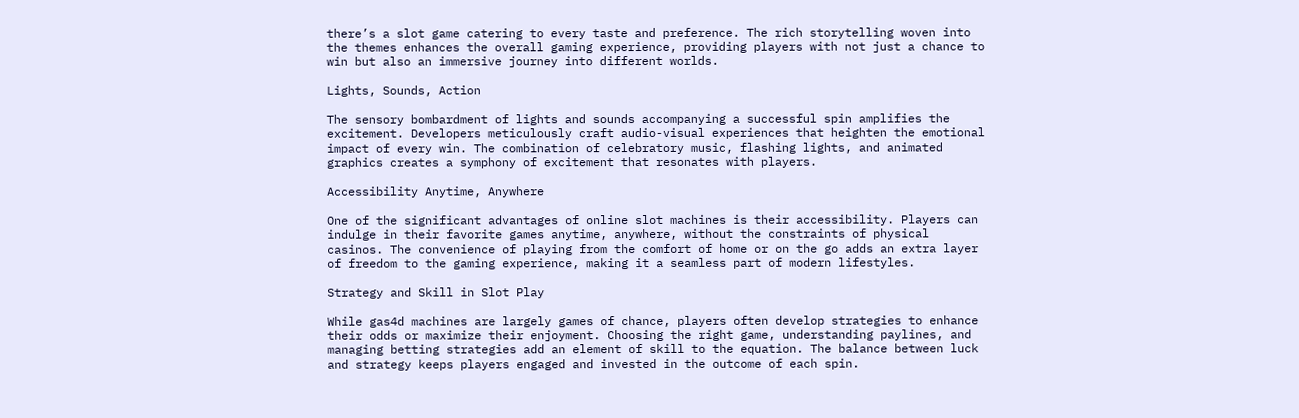there’s a slot game catering to every taste and preference. The rich storytelling woven into the themes enhances the overall gaming experience, providing players with not just a chance to win but also an immersive journey into different worlds.

Lights, Sounds, Action

The sensory bombardment of lights and sounds accompanying a successful spin amplifies the excitement. Developers meticulously craft audio-visual experiences that heighten the emotional impact of every win. The combination of celebratory music, flashing lights, and animated graphics creates a symphony of excitement that resonates with players.

Accessibility Anytime, Anywhere

One of the significant advantages of online slot machines is their accessibility. Players can indulge in their favorite games anytime, anywhere, without the constraints of physical casinos. The convenience of playing from the comfort of home or on the go adds an extra layer of freedom to the gaming experience, making it a seamless part of modern lifestyles.

Strategy and Skill in Slot Play

While gas4d machines are largely games of chance, players often develop strategies to enhance their odds or maximize their enjoyment. Choosing the right game, understanding paylines, and managing betting strategies add an element of skill to the equation. The balance between luck and strategy keeps players engaged and invested in the outcome of each spin.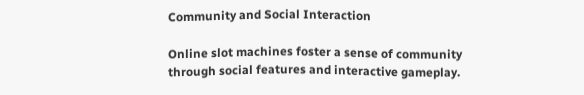Community and Social Interaction

Online slot machines foster a sense of community through social features and interactive gameplay.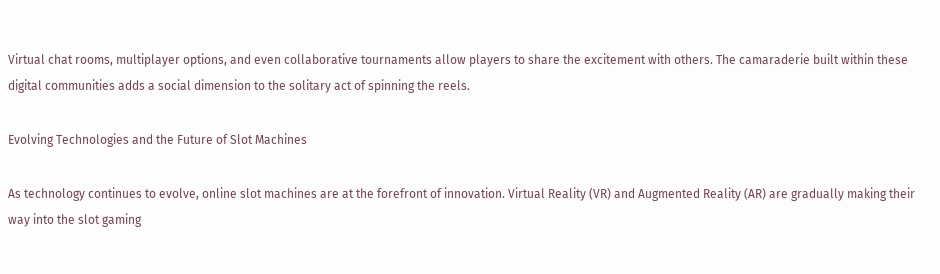Virtual chat rooms, multiplayer options, and even collaborative tournaments allow players to share the excitement with others. The camaraderie built within these digital communities adds a social dimension to the solitary act of spinning the reels.

Evolving Technologies and the Future of Slot Machines

As technology continues to evolve, online slot machines are at the forefront of innovation. Virtual Reality (VR) and Augmented Reality (AR) are gradually making their way into the slot gaming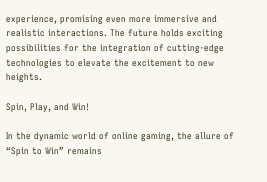experience, promising even more immersive and realistic interactions. The future holds exciting possibilities for the integration of cutting-edge technologies to elevate the excitement to new heights.

Spin, Play, and Win!

In the dynamic world of online gaming, the allure of “Spin to Win” remains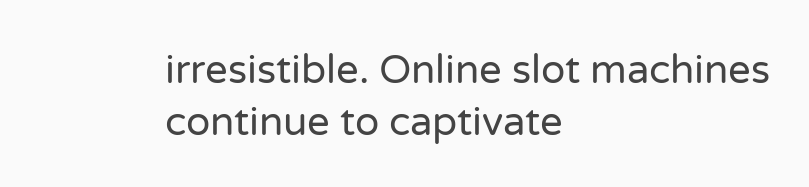irresistible. Online slot machines continue to captivate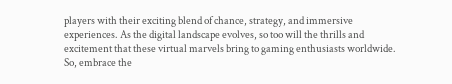players with their exciting blend of chance, strategy, and immersive experiences. As the digital landscape evolves, so too will the thrills and excitement that these virtual marvels bring to gaming enthusiasts worldwide. So, embrace the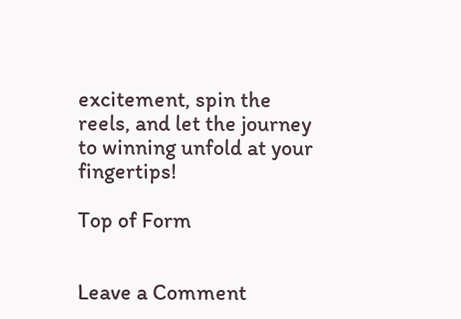excitement, spin the reels, and let the journey to winning unfold at your fingertips!

Top of Form


Leave a Comment